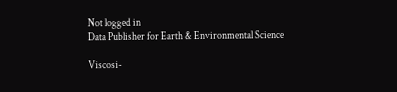Not logged in
Data Publisher for Earth & Environmental Science

Viscosi-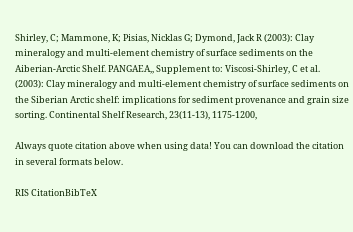Shirley, C; Mammone, K; Pisias, Nicklas G; Dymond, Jack R (2003): Clay mineralogy and multi-element chemistry of surface sediments on the Aiberian-Arctic Shelf. PANGAEA,, Supplement to: Viscosi-Shirley, C et al. (2003): Clay mineralogy and multi-element chemistry of surface sediments on the Siberian Arctic shelf: implications for sediment provenance and grain size sorting. Continental Shelf Research, 23(11-13), 1175-1200,

Always quote citation above when using data! You can download the citation in several formats below.

RIS CitationBibTeX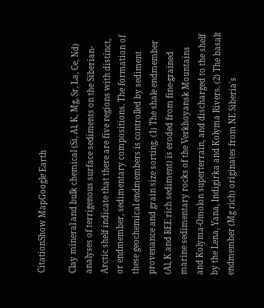CitationShow MapGoogle Earth

Clay mineral and bulk chemical (Si, Al, K, Mg, Sr, La, Ce, Nd) analyses of terrigenous surface sediments on the Siberian-Arctic shelf indicate that there are five regions with distinct, or endmember, sedimentary compositions. The formation of these geochemical endmembers is controlled by sediment provenance and grain size sorting. (1) The shale endmember (Al, K and REE rich sediment) is eroded from fine-grained marine sedimentary rocks of the Verkhoyansk Mountains and Kolyma-Omolon superterrain, and discharged to the shelf by the Lena, Yana, Indigirka and Kolyma Rivers. (2) The basalt endmember (Mg rich) originates from NE Siberia's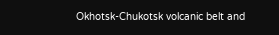Okhotsk-Chukotsk volcanic belt and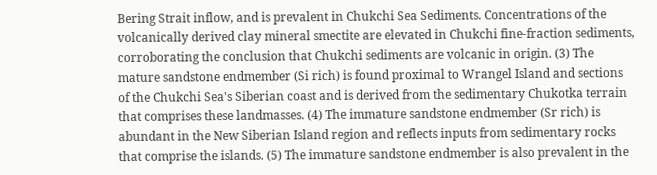Bering Strait inflow, and is prevalent in Chukchi Sea Sediments. Concentrations of the volcanically derived clay mineral smectite are elevated in Chukchi fine-fraction sediments, corroborating the conclusion that Chukchi sediments are volcanic in origin. (3) The mature sandstone endmember (Si rich) is found proximal to Wrangel Island and sections of the Chukchi Sea's Siberian coast and is derived from the sedimentary Chukotka terrain that comprises these landmasses. (4) The immature sandstone endmember (Sr rich) is abundant in the New Siberian Island region and reflects inputs from sedimentary rocks that comprise the islands. (5) The immature sandstone endmember is also prevalent in the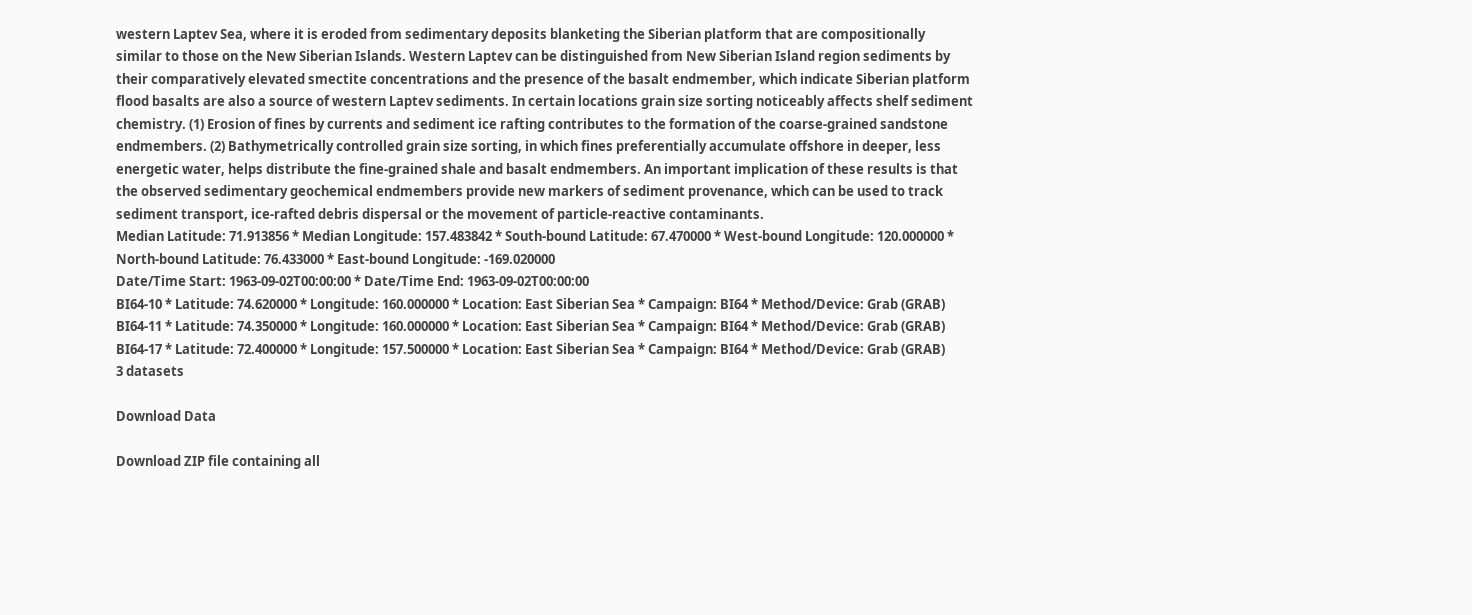western Laptev Sea, where it is eroded from sedimentary deposits blanketing the Siberian platform that are compositionally similar to those on the New Siberian Islands. Western Laptev can be distinguished from New Siberian Island region sediments by their comparatively elevated smectite concentrations and the presence of the basalt endmember, which indicate Siberian platform flood basalts are also a source of western Laptev sediments. In certain locations grain size sorting noticeably affects shelf sediment chemistry. (1) Erosion of fines by currents and sediment ice rafting contributes to the formation of the coarse-grained sandstone endmembers. (2) Bathymetrically controlled grain size sorting, in which fines preferentially accumulate offshore in deeper, less energetic water, helps distribute the fine-grained shale and basalt endmembers. An important implication of these results is that the observed sedimentary geochemical endmembers provide new markers of sediment provenance, which can be used to track sediment transport, ice-rafted debris dispersal or the movement of particle-reactive contaminants.
Median Latitude: 71.913856 * Median Longitude: 157.483842 * South-bound Latitude: 67.470000 * West-bound Longitude: 120.000000 * North-bound Latitude: 76.433000 * East-bound Longitude: -169.020000
Date/Time Start: 1963-09-02T00:00:00 * Date/Time End: 1963-09-02T00:00:00
BI64-10 * Latitude: 74.620000 * Longitude: 160.000000 * Location: East Siberian Sea * Campaign: BI64 * Method/Device: Grab (GRAB)
BI64-11 * Latitude: 74.350000 * Longitude: 160.000000 * Location: East Siberian Sea * Campaign: BI64 * Method/Device: Grab (GRAB)
BI64-17 * Latitude: 72.400000 * Longitude: 157.500000 * Location: East Siberian Sea * Campaign: BI64 * Method/Device: Grab (GRAB)
3 datasets

Download Data

Download ZIP file containing all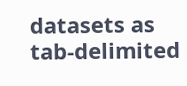datasets as tab-delimited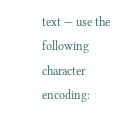text — use the following character encoding: